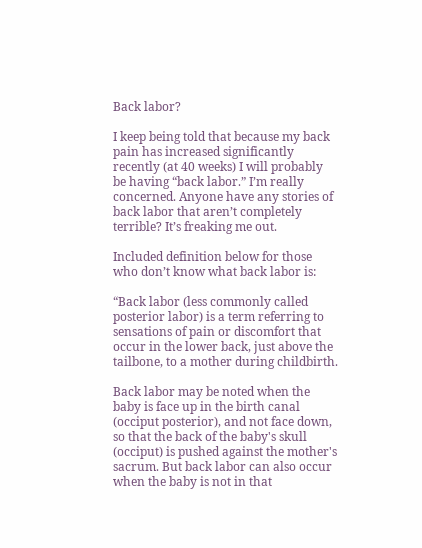Back labor?

I keep being told that because my back pain has increased significantly recently (at 40 weeks) I will probably be having “back labor.” I’m really concerned. Anyone have any stories of back labor that aren’t completely terrible? It’s freaking me out.

Included definition below for those who don’t know what back labor is:

“Back labor (less commonly called posterior labor) is a term referring to sensations of pain or discomfort that occur in the lower back, just above the tailbone, to a mother during childbirth.

Back labor may be noted when the baby is face up in the birth canal (occiput posterior), and not face down, so that the back of the baby's skull (occiput) is pushed against the mother's sacrum. But back labor can also occur when the baby is not in that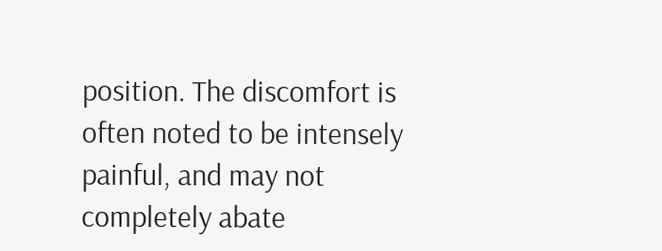position. The discomfort is often noted to be intensely painful, and may not completely abate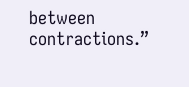between contractions.”